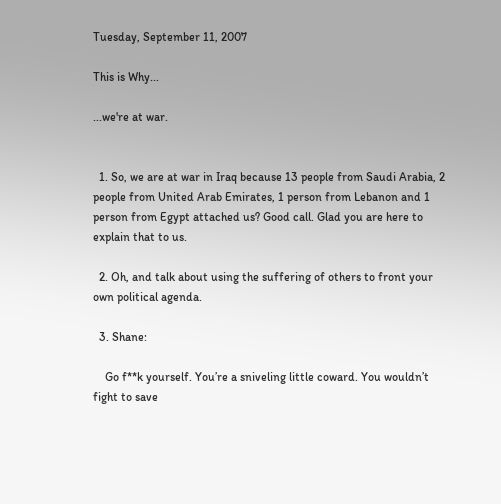Tuesday, September 11, 2007

This is Why...

...we're at war.


  1. So, we are at war in Iraq because 13 people from Saudi Arabia, 2 people from United Arab Emirates, 1 person from Lebanon and 1 person from Egypt attached us? Good call. Glad you are here to explain that to us.

  2. Oh, and talk about using the suffering of others to front your own political agenda.

  3. Shane:

    Go f**k yourself. You’re a sniveling little coward. You wouldn’t fight to save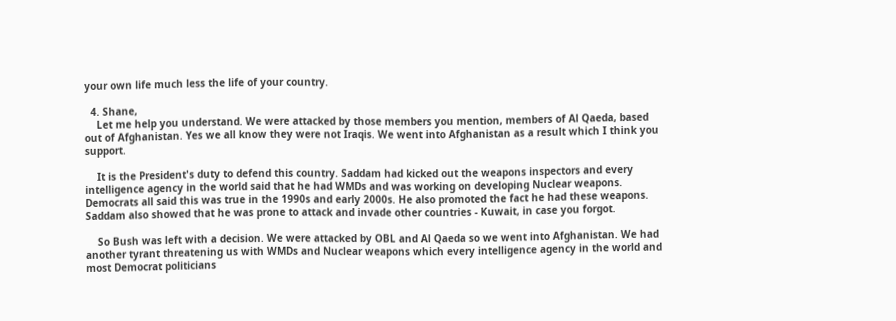your own life much less the life of your country.

  4. Shane,
    Let me help you understand. We were attacked by those members you mention, members of Al Qaeda, based out of Afghanistan. Yes we all know they were not Iraqis. We went into Afghanistan as a result which I think you support.

    It is the President's duty to defend this country. Saddam had kicked out the weapons inspectors and every intelligence agency in the world said that he had WMDs and was working on developing Nuclear weapons. Democrats all said this was true in the 1990s and early 2000s. He also promoted the fact he had these weapons. Saddam also showed that he was prone to attack and invade other countries - Kuwait, in case you forgot.

    So Bush was left with a decision. We were attacked by OBL and Al Qaeda so we went into Afghanistan. We had another tyrant threatening us with WMDs and Nuclear weapons which every intelligence agency in the world and most Democrat politicians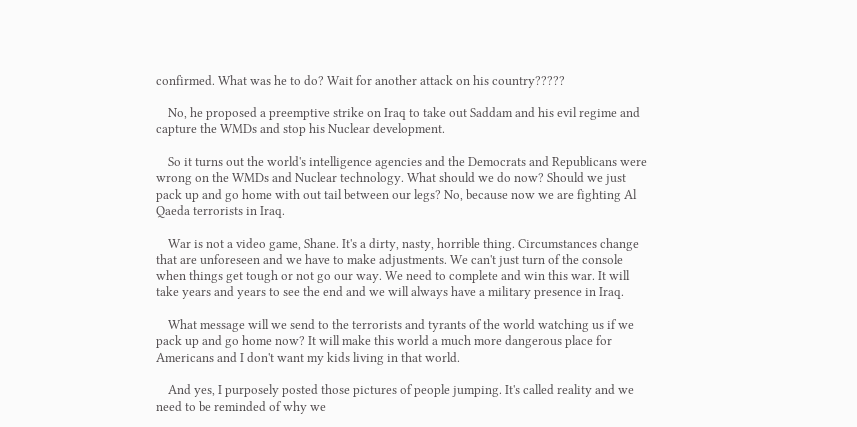confirmed. What was he to do? Wait for another attack on his country?????

    No, he proposed a preemptive strike on Iraq to take out Saddam and his evil regime and capture the WMDs and stop his Nuclear development.

    So it turns out the world's intelligence agencies and the Democrats and Republicans were wrong on the WMDs and Nuclear technology. What should we do now? Should we just pack up and go home with out tail between our legs? No, because now we are fighting Al Qaeda terrorists in Iraq.

    War is not a video game, Shane. It's a dirty, nasty, horrible thing. Circumstances change that are unforeseen and we have to make adjustments. We can't just turn of the console when things get tough or not go our way. We need to complete and win this war. It will take years and years to see the end and we will always have a military presence in Iraq.

    What message will we send to the terrorists and tyrants of the world watching us if we pack up and go home now? It will make this world a much more dangerous place for Americans and I don't want my kids living in that world.

    And yes, I purposely posted those pictures of people jumping. It's called reality and we need to be reminded of why we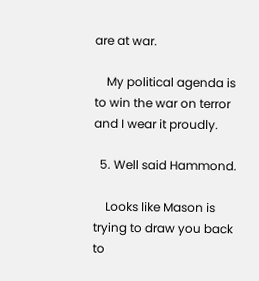are at war.

    My political agenda is to win the war on terror and I wear it proudly.

  5. Well said Hammond.

    Looks like Mason is trying to draw you back to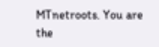MTnetroots. You are the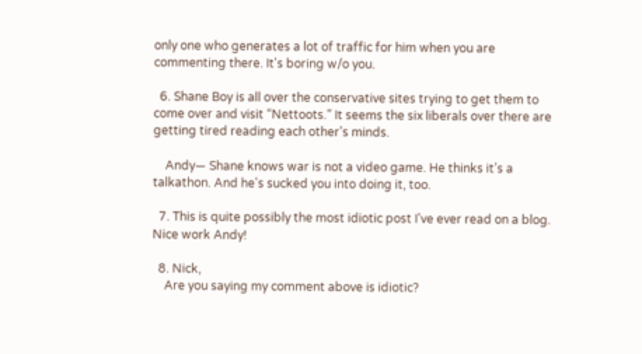only one who generates a lot of traffic for him when you are commenting there. It's boring w/o you.

  6. Shane Boy is all over the conservative sites trying to get them to come over and visit “Nettoots.” It seems the six liberals over there are getting tired reading each other’s minds.

    Andy— Shane knows war is not a video game. He thinks it’s a talkathon. And he's sucked you into doing it, too.

  7. This is quite possibly the most idiotic post I've ever read on a blog. Nice work Andy!

  8. Nick,
    Are you saying my comment above is idiotic?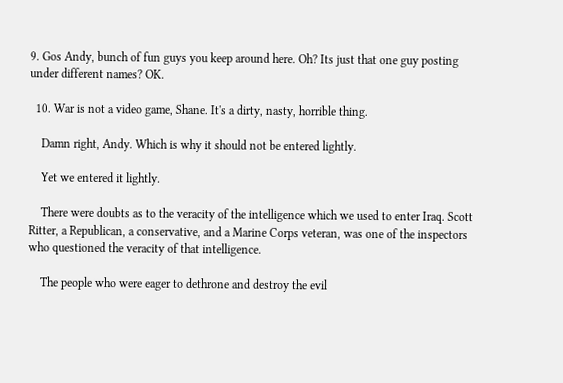9. Gos Andy, bunch of fun guys you keep around here. Oh? Its just that one guy posting under different names? OK.

  10. War is not a video game, Shane. It's a dirty, nasty, horrible thing.

    Damn right, Andy. Which is why it should not be entered lightly.

    Yet we entered it lightly.

    There were doubts as to the veracity of the intelligence which we used to enter Iraq. Scott Ritter, a Republican, a conservative, and a Marine Corps veteran, was one of the inspectors who questioned the veracity of that intelligence.

    The people who were eager to dethrone and destroy the evil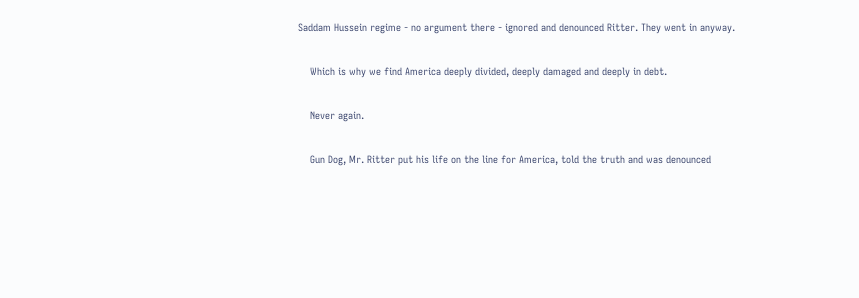Saddam Hussein regime - no argument there - ignored and denounced Ritter. They went in anyway.

    Which is why we find America deeply divided, deeply damaged and deeply in debt.

    Never again.

    Gun Dog, Mr. Ritter put his life on the line for America, told the truth and was denounced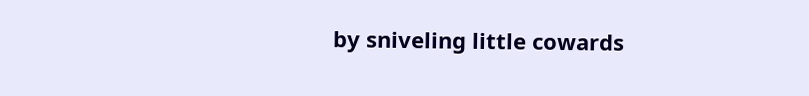by sniveling little cowards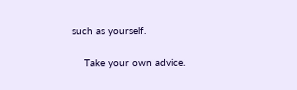such as yourself.

    Take your own advice.